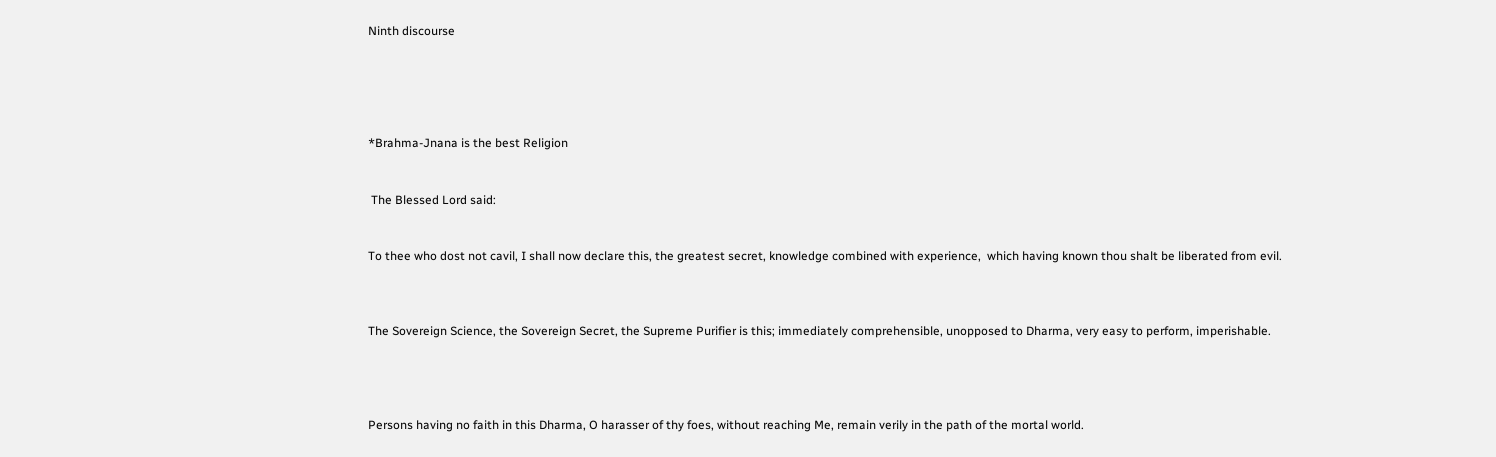Ninth discourse





*Brahma-Jnana is the best Religion


 The Blessed Lord said:


To thee who dost not cavil, I shall now declare this, the greatest secret, knowledge combined with experience,  which having known thou shalt be liberated from evil.



The Sovereign Science, the Sovereign Secret, the Supreme Purifier is this; immediately comprehensible, unopposed to Dharma, very easy to perform, imperishable.




Persons having no faith in this Dharma, O harasser of thy foes, without reaching Me, remain verily in the path of the mortal world.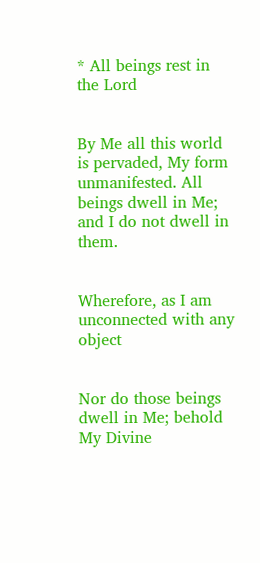* All beings rest in the Lord


By Me all this world is pervaded, My form unmanifested. All beings dwell in Me; and I do not dwell in them.


Wherefore, as I am unconnected with any object


Nor do those beings dwell in Me; behold My Divine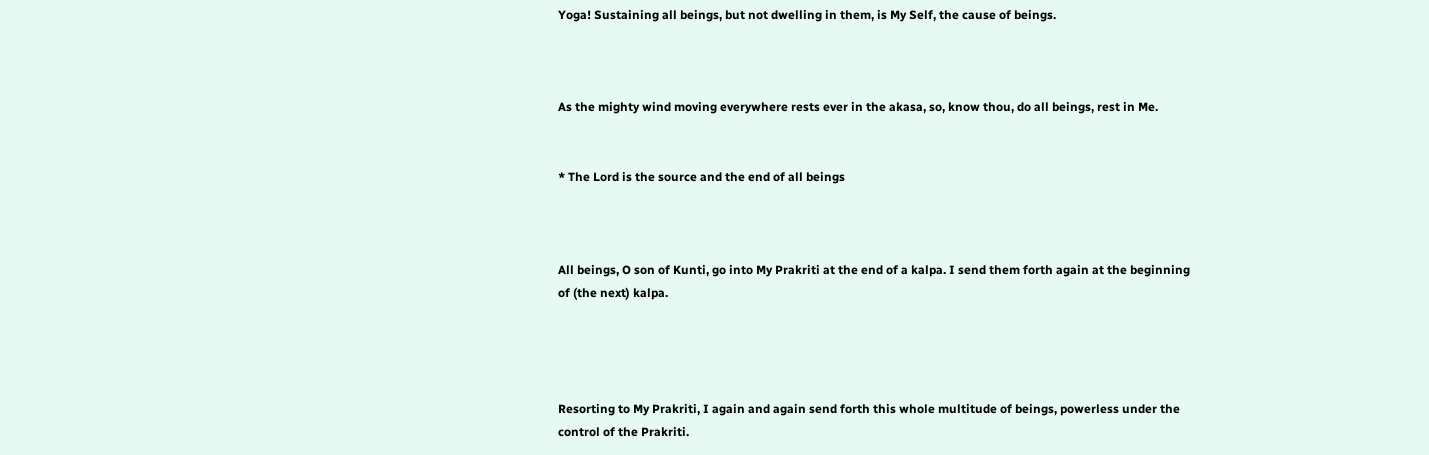Yoga! Sustaining all beings, but not dwelling in them, is My Self, the cause of beings.



As the mighty wind moving everywhere rests ever in the akasa, so, know thou, do all beings, rest in Me.


* The Lord is the source and the end of all beings



All beings, O son of Kunti, go into My Prakriti at the end of a kalpa. I send them forth again at the beginning of (the next) kalpa.




Resorting to My Prakriti, I again and again send forth this whole multitude of beings, powerless under the control of the Prakriti.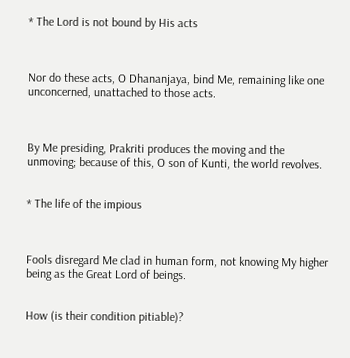* The Lord is not bound by His acts



Nor do these acts, O Dhananjaya, bind Me, remaining like one unconcerned, unattached to those acts.



By Me presiding, Prakriti produces the moving and the unmoving; because of this, O son of Kunti, the world revolves.


* The life of the impious



Fools disregard Me clad in human form, not knowing My higher being as the Great Lord of beings.


How (is their condition pitiable)?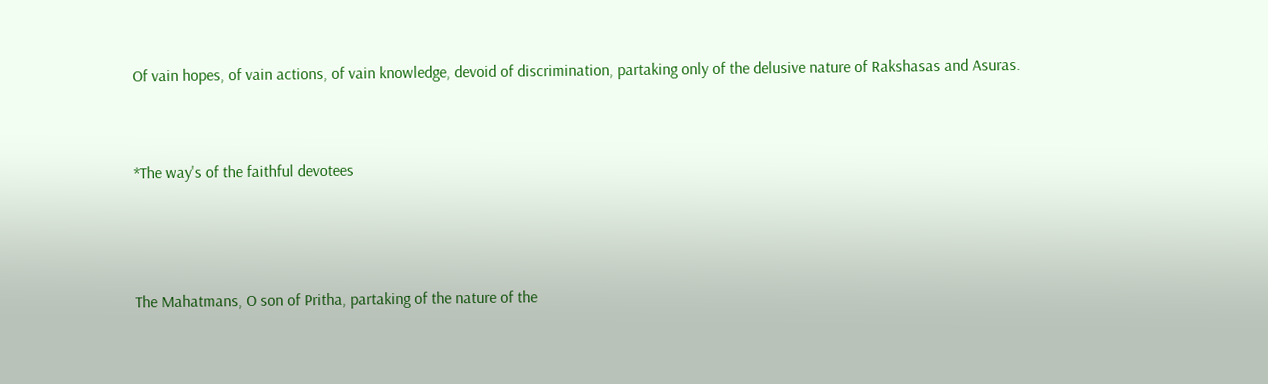Of vain hopes, of vain actions, of vain knowledge, devoid of discrimination, partaking only of the delusive nature of Rakshasas and Asuras.


*The way's of the faithful devotees



The Mahatmans, O son of Pritha, partaking of the nature of the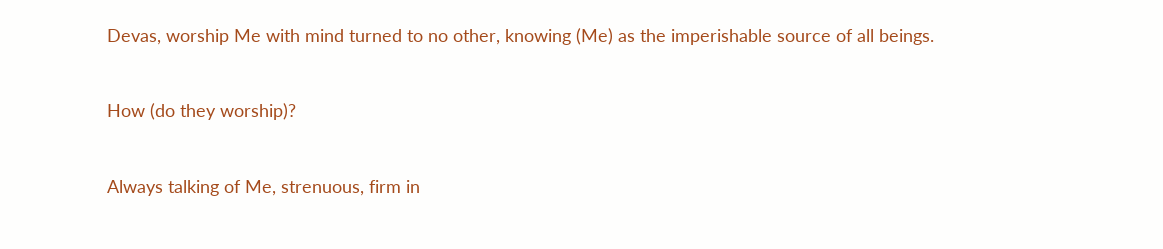Devas, worship Me with mind turned to no other, knowing (Me) as the imperishable source of all beings.


How (do they worship)?


Always talking of Me, strenuous, firm in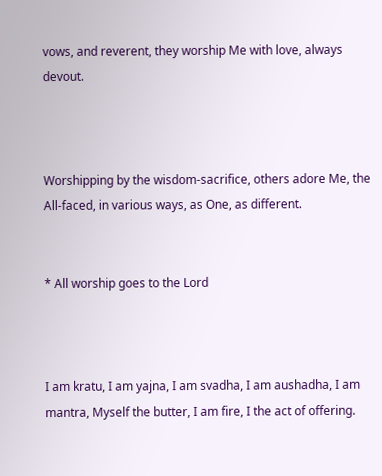vows, and reverent, they worship Me with love, always devout.



Worshipping by the wisdom-sacrifice, others adore Me, the All-faced, in various ways, as One, as different.


* All worship goes to the Lord



I am kratu, I am yajna, I am svadha, I am aushadha, I am mantra, Myself the butter, I am fire, I the act of offering.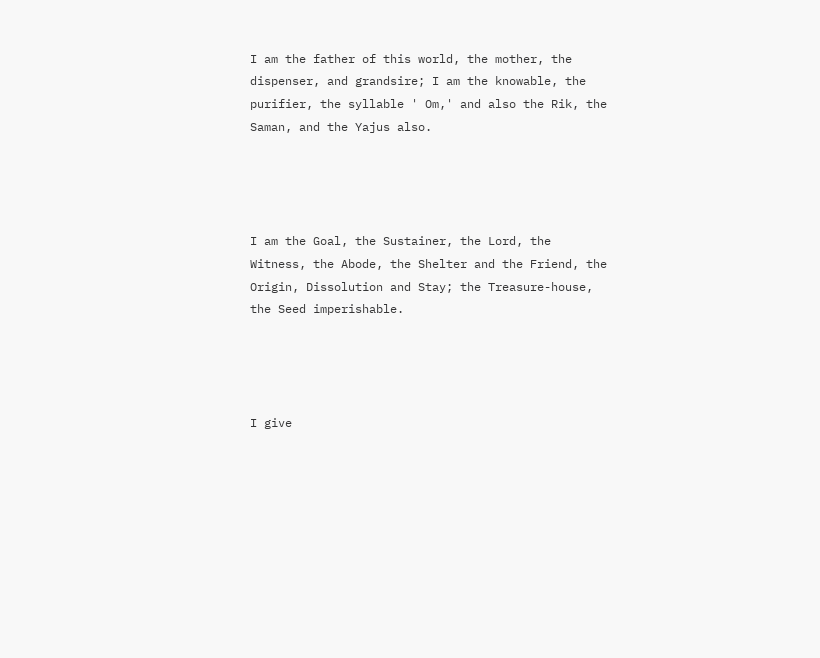I am the father of this world, the mother, the dispenser, and grandsire; I am the knowable, the purifier, the syllable ' Om,' and also the Rik, the Saman, and the Yajus also.




I am the Goal, the Sustainer, the Lord, the Witness, the Abode, the Shelter and the Friend, the Origin, Dissolution and Stay; the Treasure-house, the Seed imperishable.




I give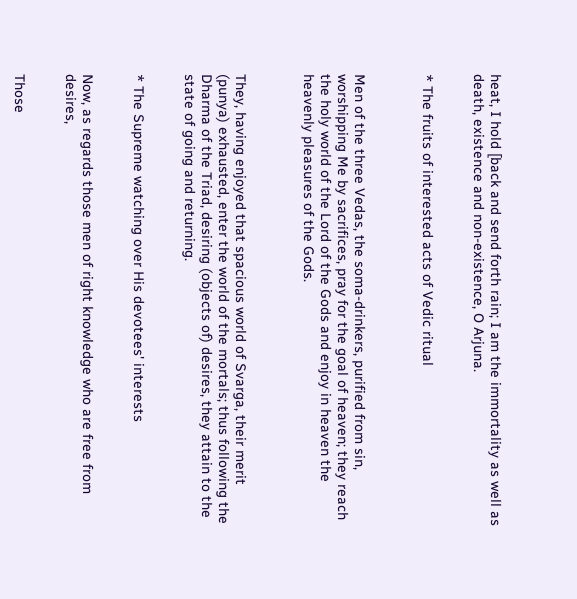heat, I hold [back and send forth rain; I am the immortality as well as death, existence and non-existence, O Arjuna.


* The fruits of interested acts of Vedic ritual



Men of the three Vedas, the soma-drinkers, purified from sin, worshipping Me by sacrifices, pray for the goal of heaven; they reach the holy world of the Lord of the Gods and enjoy in heaven the heavenly pleasures of the Gods.



They, having enjoyed that spacious world of Svarga, their merit (punya) exhausted, enter the world of the mortals; thus following the Dharma of the Triad, desiring (objects of) desires, they attain to the state of going and returning.


* The Supreme watching over His devotees' interests


Now, as regards those men of right knowledge who are free from desires,


Those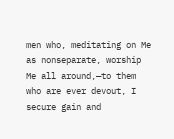men who, meditating on Me as nonseparate, worship Me all around,—to them who are ever devout, I secure gain and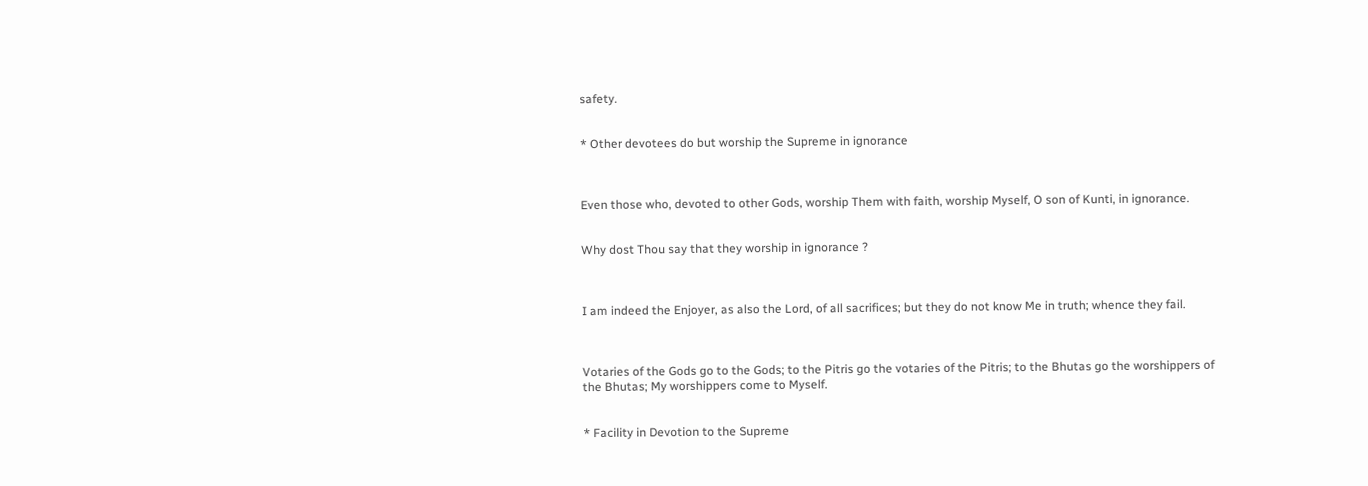safety.


* Other devotees do but worship the Supreme in ignorance



Even those who, devoted to other Gods, worship Them with faith, worship Myself, O son of Kunti, in ignorance.


Why dost Thou say that they worship in ignorance ?



I am indeed the Enjoyer, as also the Lord, of all sacrifices; but they do not know Me in truth; whence they fail.



Votaries of the Gods go to the Gods; to the Pitris go the votaries of the Pitris; to the Bhutas go the worshippers of the Bhutas; My worshippers come to Myself.


* Facility in Devotion to the Supreme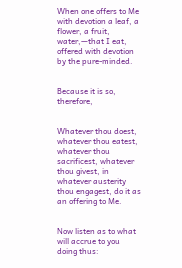When one offers to Me with devotion a leaf, a flower, a fruit, water,—that I eat, offered with devotion by the pure-minded.


Because it is so, therefore,


Whatever thou doest, whatever thou eatest, whatever thou sacrificest, whatever thou givest, in whatever austerity thou engagest, do it as an offering to Me.


Now listen as to what will accrue to you doing thus: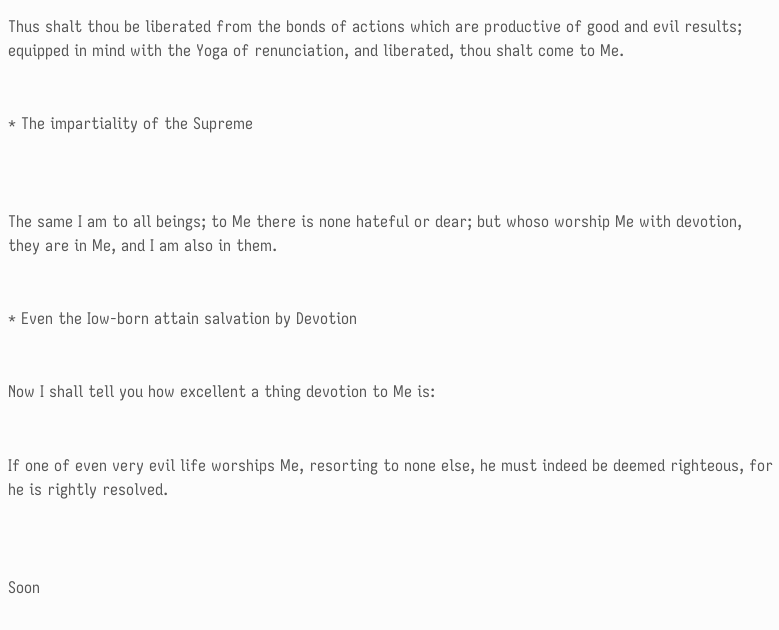Thus shalt thou be liberated from the bonds of actions which are productive of good and evil results; equipped in mind with the Yoga of renunciation, and liberated, thou shalt come to Me.


* The impartiality of the Supreme



The same I am to all beings; to Me there is none hateful or dear; but whoso worship Me with devotion, they are in Me, and I am also in them.


* Even the Iow-born attain salvation by Devotion


Now I shall tell you how excellent a thing devotion to Me is:


If one of even very evil life worships Me, resorting to none else, he must indeed be deemed righteous, for he is rightly resolved.



Soon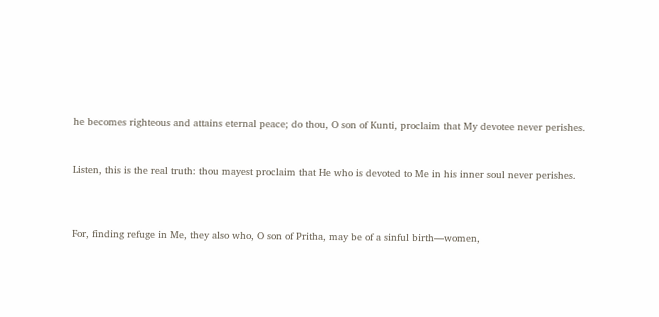he becomes righteous and attains eternal peace; do thou, O son of Kunti, proclaim that My devotee never perishes.


Listen, this is the real truth: thou mayest proclaim that He who is devoted to Me in his inner soul never perishes.



For, finding refuge in Me, they also who, O son of Pritha, may be of a sinful birth—women,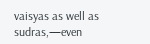vaisyas as well as sudras,—even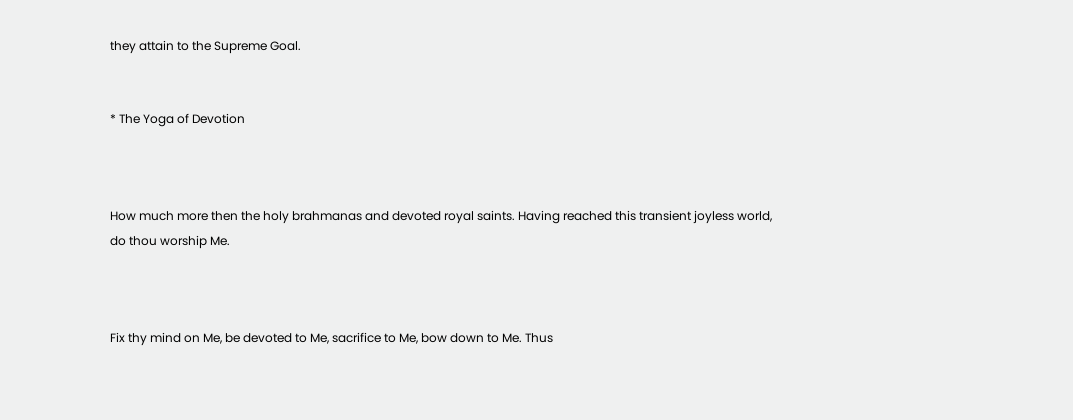they attain to the Supreme Goal.


* The Yoga of Devotion



How much more then the holy brahmanas and devoted royal saints. Having reached this transient joyless world, do thou worship Me.



Fix thy mind on Me, be devoted to Me, sacrifice to Me, bow down to Me. Thus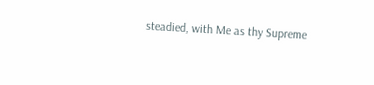steadied, with Me as thy Supreme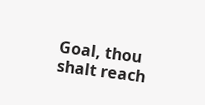Goal, thou shalt reach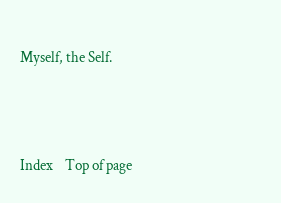Myself, the Self.





Index    Top of page